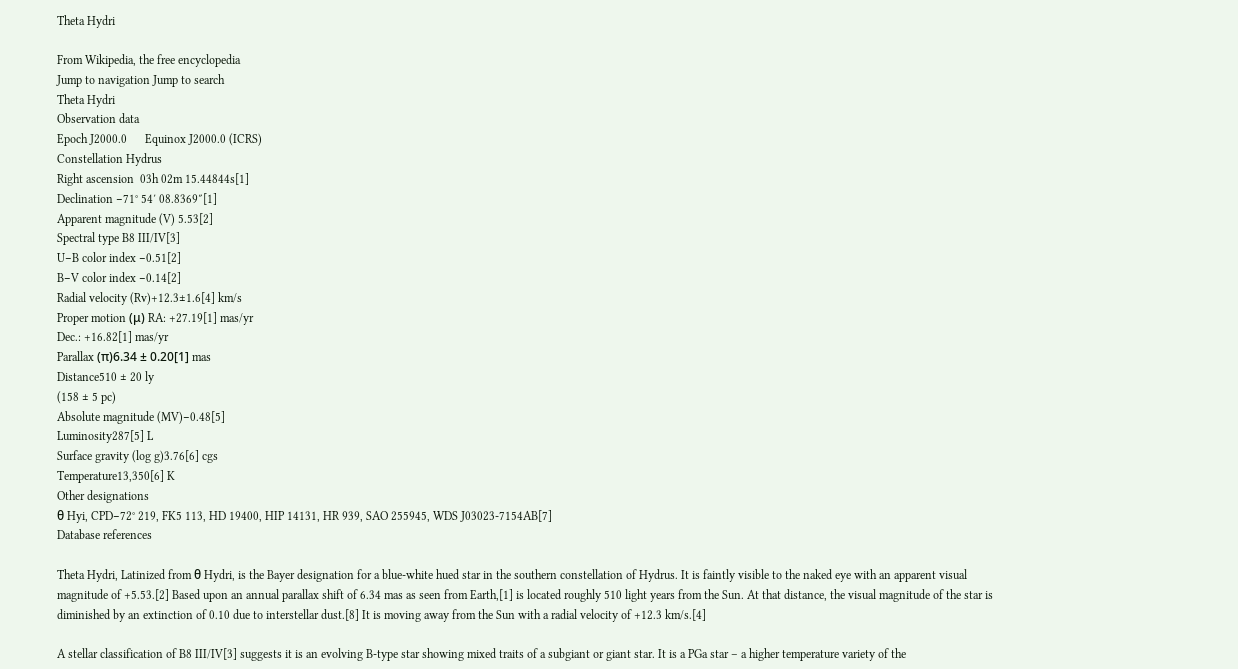Theta Hydri

From Wikipedia, the free encyclopedia
Jump to navigation Jump to search
Theta Hydri
Observation data
Epoch J2000.0      Equinox J2000.0 (ICRS)
Constellation Hydrus
Right ascension  03h 02m 15.44844s[1]
Declination −71° 54′ 08.8369″[1]
Apparent magnitude (V) 5.53[2]
Spectral type B8 III/IV[3]
U−B color index −0.51[2]
B−V color index −0.14[2]
Radial velocity (Rv)+12.3±1.6[4] km/s
Proper motion (μ) RA: +27.19[1] mas/yr
Dec.: +16.82[1] mas/yr
Parallax (π)6.34 ± 0.20[1] mas
Distance510 ± 20 ly
(158 ± 5 pc)
Absolute magnitude (MV)−0.48[5]
Luminosity287[5] L
Surface gravity (log g)3.76[6] cgs
Temperature13,350[6] K
Other designations
θ Hyi, CPD−72° 219, FK5 113, HD 19400, HIP 14131, HR 939, SAO 255945, WDS J03023-7154AB[7]
Database references

Theta Hydri, Latinized from θ Hydri, is the Bayer designation for a blue-white hued star in the southern constellation of Hydrus. It is faintly visible to the naked eye with an apparent visual magnitude of +5.53.[2] Based upon an annual parallax shift of 6.34 mas as seen from Earth,[1] is located roughly 510 light years from the Sun. At that distance, the visual magnitude of the star is diminished by an extinction of 0.10 due to interstellar dust.[8] It is moving away from the Sun with a radial velocity of +12.3 km/s.[4]

A stellar classification of B8 III/IV[3] suggests it is an evolving B-type star showing mixed traits of a subgiant or giant star. It is a PGa star – a higher temperature variety of the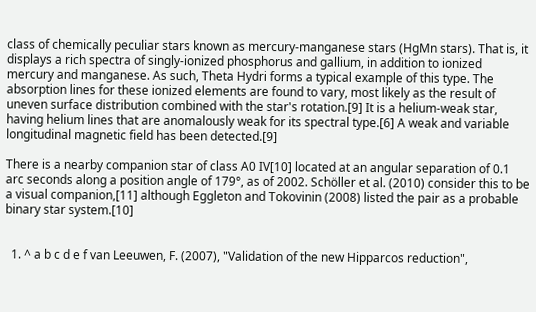class of chemically peculiar stars known as mercury-manganese stars (HgMn stars). That is, it displays a rich spectra of singly-ionized phosphorus and gallium, in addition to ionized mercury and manganese. As such, Theta Hydri forms a typical example of this type. The absorption lines for these ionized elements are found to vary, most likely as the result of uneven surface distribution combined with the star's rotation.[9] It is a helium-weak star, having helium lines that are anomalously weak for its spectral type.[6] A weak and variable longitudinal magnetic field has been detected.[9]

There is a nearby companion star of class A0 IV[10] located at an angular separation of 0.1 arc seconds along a position angle of 179°, as of 2002. Schöller et al. (2010) consider this to be a visual companion,[11] although Eggleton and Tokovinin (2008) listed the pair as a probable binary star system.[10]


  1. ^ a b c d e f van Leeuwen, F. (2007), "Validation of the new Hipparcos reduction",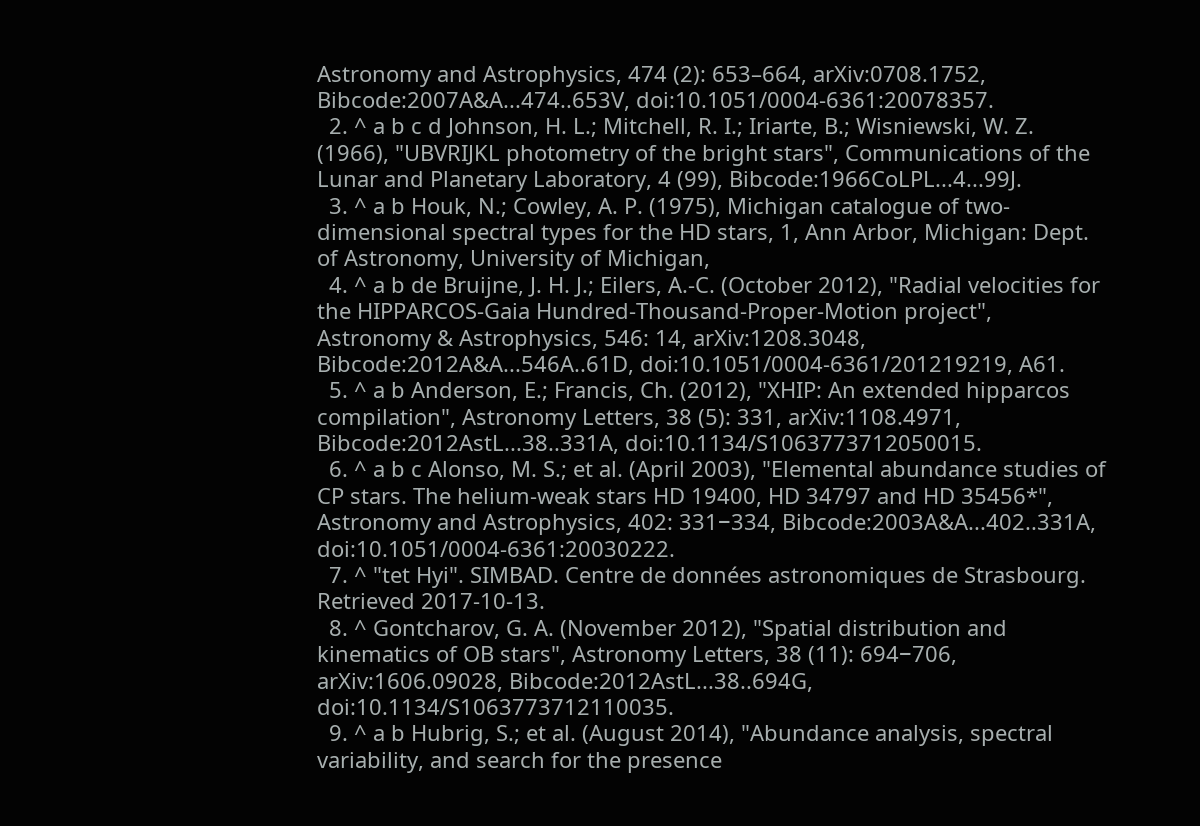Astronomy and Astrophysics, 474 (2): 653–664, arXiv:0708.1752, Bibcode:2007A&A...474..653V, doi:10.1051/0004-6361:20078357.
  2. ^ a b c d Johnson, H. L.; Mitchell, R. I.; Iriarte, B.; Wisniewski, W. Z. (1966), "UBVRIJKL photometry of the bright stars", Communications of the Lunar and Planetary Laboratory, 4 (99), Bibcode:1966CoLPL...4...99J.
  3. ^ a b Houk, N.; Cowley, A. P. (1975), Michigan catalogue of two-dimensional spectral types for the HD stars, 1, Ann Arbor, Michigan: Dept. of Astronomy, University of Michigan,
  4. ^ a b de Bruijne, J. H. J.; Eilers, A.-C. (October 2012), "Radial velocities for the HIPPARCOS-Gaia Hundred-Thousand-Proper-Motion project", Astronomy & Astrophysics, 546: 14, arXiv:1208.3048, Bibcode:2012A&A...546A..61D, doi:10.1051/0004-6361/201219219, A61.
  5. ^ a b Anderson, E.; Francis, Ch. (2012), "XHIP: An extended hipparcos compilation", Astronomy Letters, 38 (5): 331, arXiv:1108.4971, Bibcode:2012AstL...38..331A, doi:10.1134/S1063773712050015.
  6. ^ a b c Alonso, M. S.; et al. (April 2003), "Elemental abundance studies of CP stars. The helium-weak stars HD 19400, HD 34797 and HD 35456*", Astronomy and Astrophysics, 402: 331−334, Bibcode:2003A&A...402..331A, doi:10.1051/0004-6361:20030222.
  7. ^ "tet Hyi". SIMBAD. Centre de données astronomiques de Strasbourg. Retrieved 2017-10-13.
  8. ^ Gontcharov, G. A. (November 2012), "Spatial distribution and kinematics of OB stars", Astronomy Letters, 38 (11): 694−706, arXiv:1606.09028, Bibcode:2012AstL...38..694G, doi:10.1134/S1063773712110035.
  9. ^ a b Hubrig, S.; et al. (August 2014), "Abundance analysis, spectral variability, and search for the presence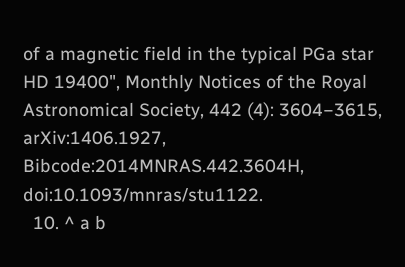of a magnetic field in the typical PGa star HD 19400", Monthly Notices of the Royal Astronomical Society, 442 (4): 3604−3615, arXiv:1406.1927, Bibcode:2014MNRAS.442.3604H, doi:10.1093/mnras/stu1122.
  10. ^ a b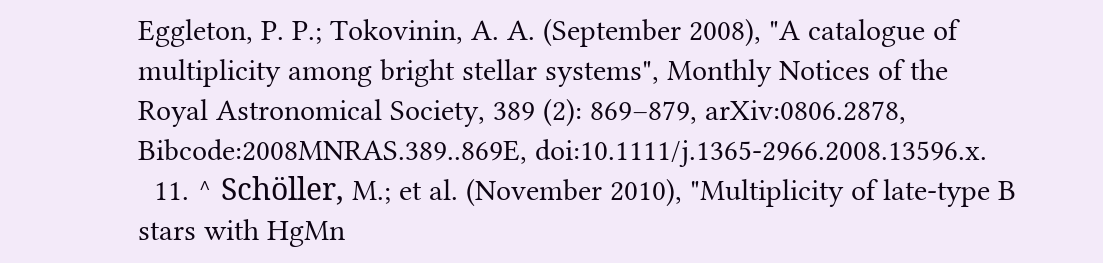Eggleton, P. P.; Tokovinin, A. A. (September 2008), "A catalogue of multiplicity among bright stellar systems", Monthly Notices of the Royal Astronomical Society, 389 (2): 869–879, arXiv:0806.2878, Bibcode:2008MNRAS.389..869E, doi:10.1111/j.1365-2966.2008.13596.x.
  11. ^ Schöller, M.; et al. (November 2010), "Multiplicity of late-type B stars with HgMn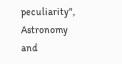peculiarity", Astronomy and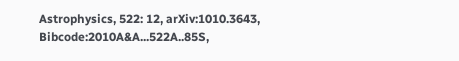Astrophysics, 522: 12, arXiv:1010.3643, Bibcode:2010A&A...522A..85S,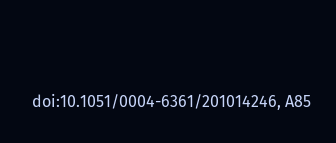doi:10.1051/0004-6361/201014246, A85